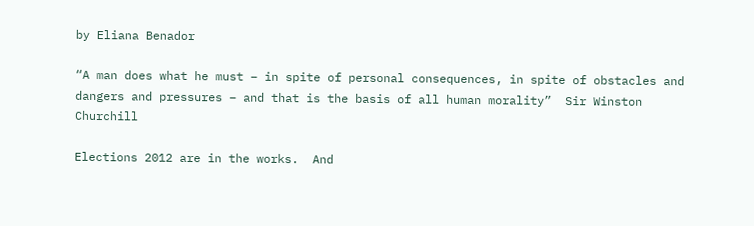by Eliana Benador

“A man does what he must – in spite of personal consequences, in spite of obstacles and dangers and pressures – and that is the basis of all human morality”  Sir Winston Churchill

Elections 2012 are in the works.  And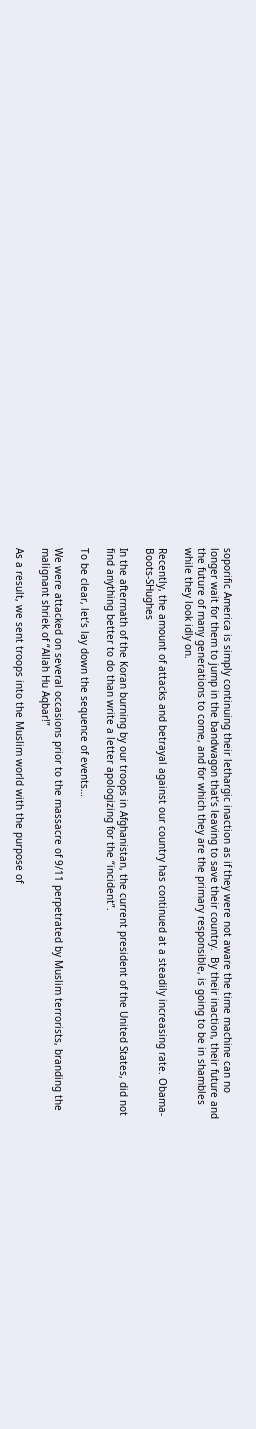soporific America is simply continuing their lethargic inaction as if they were not aware the time machine can no longer wait for them to jump in the bandwagon that’s leaving to save their country.  By their inaction, their future and the future of many generations to come, and for which they are the primary responsible, is going to be in shambles while they look idly on.

Recently, the amount of attacks and betrayal against our country has continued at a steadily increasing rate. Obama-Boots-SHughes

In the aftermath of the Koran burning by our troops in Afghanistan, the current president of the United States, did not find anything better to do than write a letter apologizing for the “incident”.

To be clear, let’s lay down the sequence of events…

We were attacked on several occasions prior to the massacre of 9/11 perpetrated by Muslim terrorists, branding the malignant shriek of “Allah Hu Aqbar!”

As a result, we sent troops into the Muslim world with the purpose of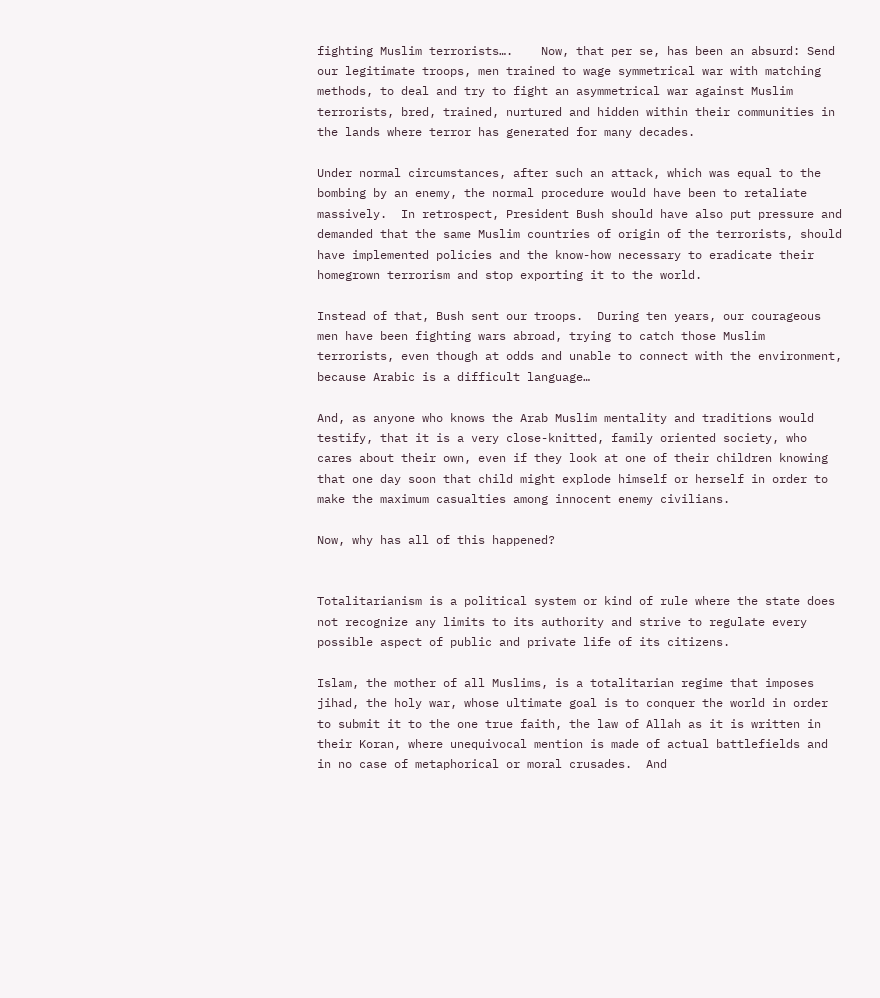fighting Muslim terrorists….    Now, that per se, has been an absurd: Send our legitimate troops, men trained to wage symmetrical war with matching methods, to deal and try to fight an asymmetrical war against Muslim terrorists, bred, trained, nurtured and hidden within their communities in the lands where terror has generated for many decades.

Under normal circumstances, after such an attack, which was equal to the bombing by an enemy, the normal procedure would have been to retaliate massively.  In retrospect, President Bush should have also put pressure and demanded that the same Muslim countries of origin of the terrorists, should have implemented policies and the know-how necessary to eradicate their homegrown terrorism and stop exporting it to the world.

Instead of that, Bush sent our troops.  During ten years, our courageous men have been fighting wars abroad, trying to catch those Muslim terrorists, even though at odds and unable to connect with the environment, because Arabic is a difficult language…

And, as anyone who knows the Arab Muslim mentality and traditions would testify, that it is a very close-knitted, family oriented society, who cares about their own, even if they look at one of their children knowing that one day soon that child might explode himself or herself in order to make the maximum casualties among innocent enemy civilians.

Now, why has all of this happened?


Totalitarianism is a political system or kind of rule where the state does not recognize any limits to its authority and strive to regulate every possible aspect of public and private life of its citizens.

Islam, the mother of all Muslims, is a totalitarian regime that imposes jihad, the holy war, whose ultimate goal is to conquer the world in order to submit it to the one true faith, the law of Allah as it is written in their Koran, where unequivocal mention is made of actual battlefields and in no case of metaphorical or moral crusades.  And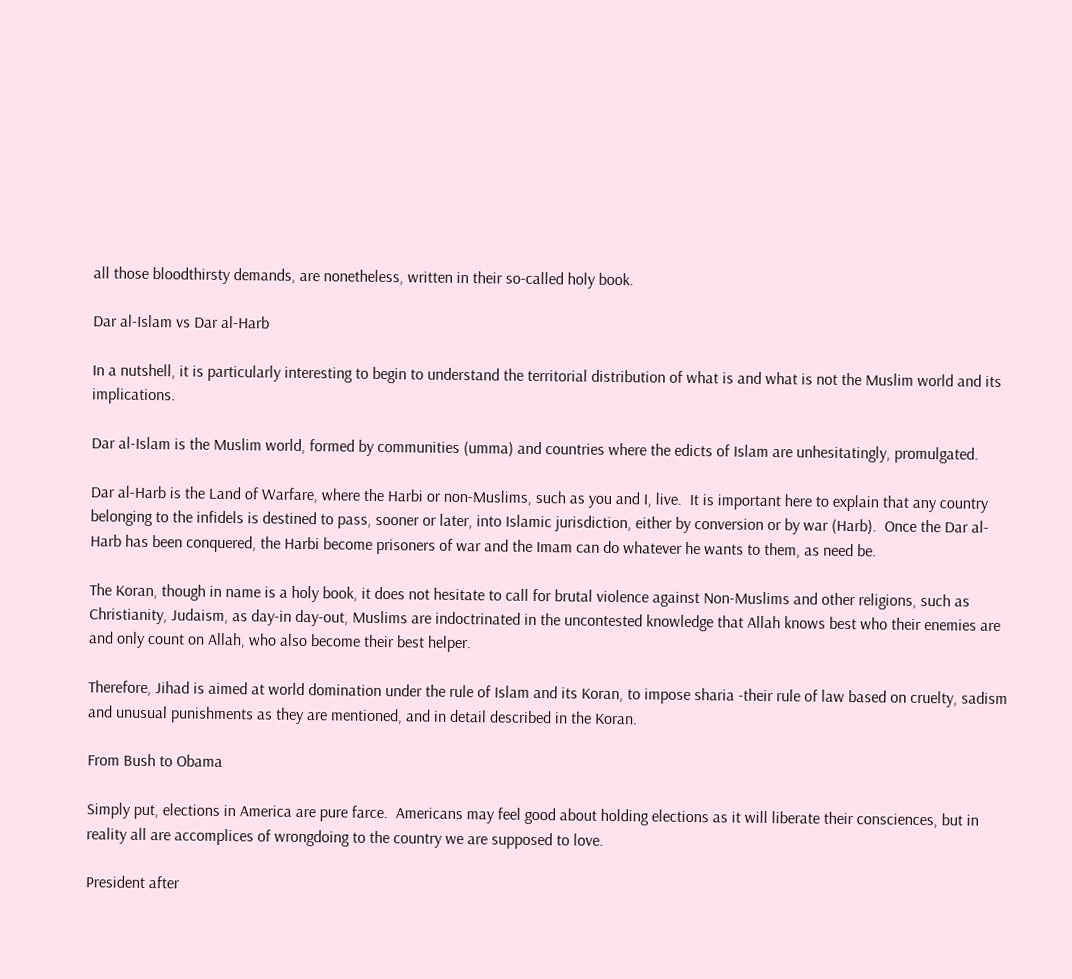all those bloodthirsty demands, are nonetheless, written in their so-called holy book.

Dar al-Islam vs Dar al-Harb

In a nutshell, it is particularly interesting to begin to understand the territorial distribution of what is and what is not the Muslim world and its implications.

Dar al-Islam is the Muslim world, formed by communities (umma) and countries where the edicts of Islam are unhesitatingly, promulgated.

Dar al-Harb is the Land of Warfare, where the Harbi or non-Muslims, such as you and I, live.  It is important here to explain that any country belonging to the infidels is destined to pass, sooner or later, into Islamic jurisdiction, either by conversion or by war (Harb).  Once the Dar al-Harb has been conquered, the Harbi become prisoners of war and the Imam can do whatever he wants to them, as need be.

The Koran, though in name is a holy book, it does not hesitate to call for brutal violence against Non-Muslims and other religions, such as Christianity, Judaism, as day-in day-out, Muslims are indoctrinated in the uncontested knowledge that Allah knows best who their enemies are and only count on Allah, who also become their best helper.

Therefore, Jihad is aimed at world domination under the rule of Islam and its Koran, to impose sharia -their rule of law based on cruelty, sadism and unusual punishments as they are mentioned, and in detail described in the Koran.

From Bush to Obama

Simply put, elections in America are pure farce.  Americans may feel good about holding elections as it will liberate their consciences, but in reality all are accomplices of wrongdoing to the country we are supposed to love.

President after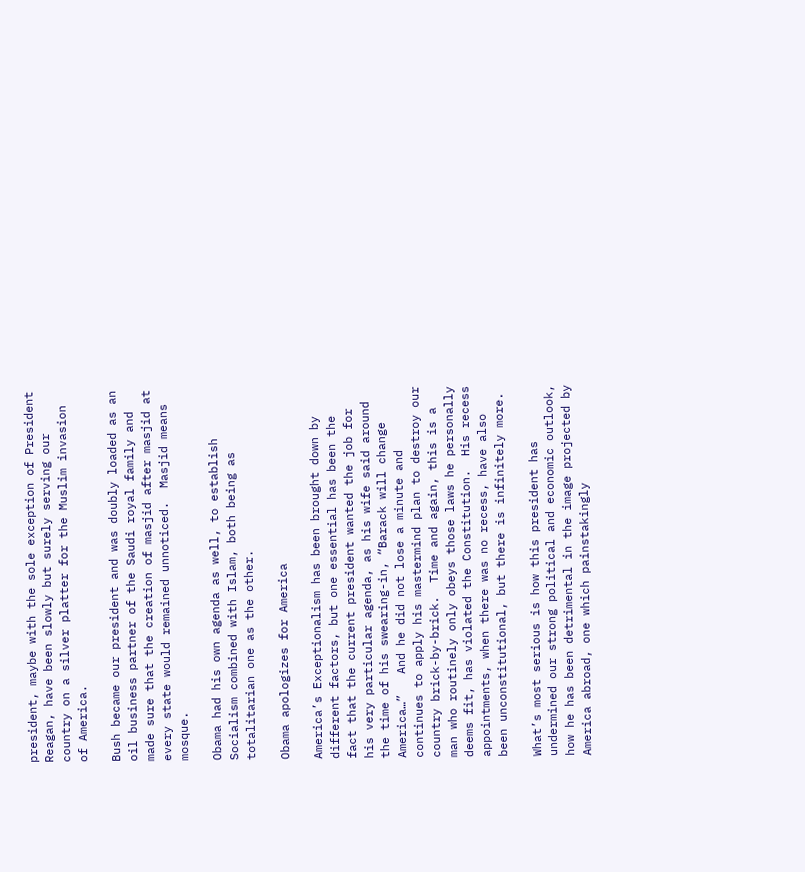president, maybe with the sole exception of President Reagan, have been slowly but surely serving our country on a silver platter for the Muslim invasion of America.

Bush became our president and was doubly loaded as an oil business partner of the Saudi royal family and made sure that the creation of masjid after masjid at every state would remained unnoticed.  Masjid means mosque.

Obama had his own agenda as well, to establish Socialism combined with Islam, both being as totalitarian one as the other.

Obama apologizes for America

America’s Exceptionalism has been brought down by different factors, but one essential has been the fact that the current president wanted the job for his very particular agenda, as his wife said around the time of his swearing-in, “Barack will change America…”   And he did not lose a minute and continues to apply his mastermind plan to destroy our country brick-by-brick.  Time and again, this is a man who routinely only obeys those laws he personally deems fit, has violated the Constitution.  His recess appointments, when there was no recess, have also been unconstitutional, but there is infinitely more.

What’s most serious is how this president has undermined our strong political and economic outlook, how he has been detrimental in the image projected by America abroad, one which painstakingly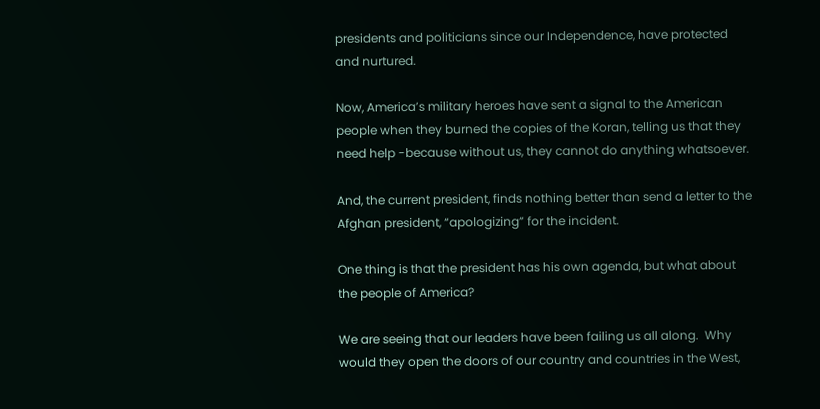presidents and politicians since our Independence, have protected and nurtured.

Now, America’s military heroes have sent a signal to the American people when they burned the copies of the Koran, telling us that they need help -because without us, they cannot do anything whatsoever.

And, the current president, finds nothing better than send a letter to the Afghan president, “apologizing” for the incident.

One thing is that the president has his own agenda, but what about the people of America?

We are seeing that our leaders have been failing us all along.  Why would they open the doors of our country and countries in the West,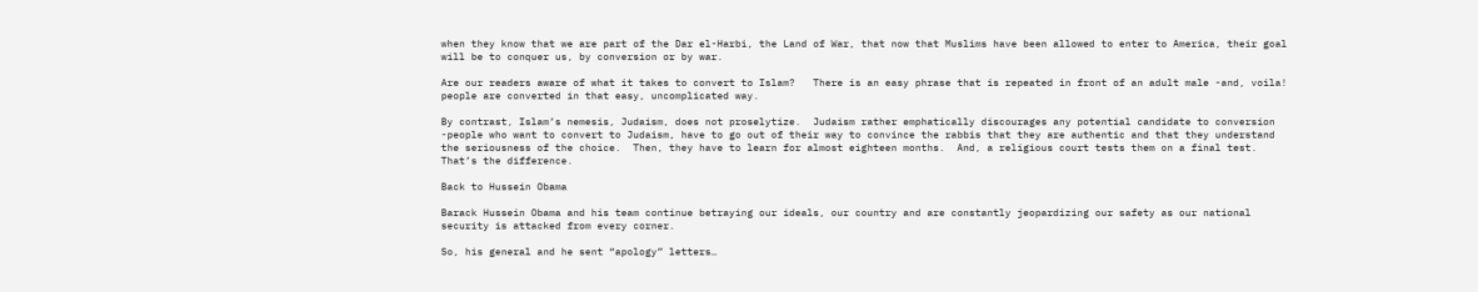when they know that we are part of the Dar el-Harbi, the Land of War, that now that Muslims have been allowed to enter to America, their goal will be to conquer us, by conversion or by war.

Are our readers aware of what it takes to convert to Islam?   There is an easy phrase that is repeated in front of an adult male -and, voila!  people are converted in that easy, uncomplicated way.

By contrast, Islam’s nemesis, Judaism, does not proselytize.  Judaism rather emphatically discourages any potential candidate to conversion -people who want to convert to Judaism, have to go out of their way to convince the rabbis that they are authentic and that they understand the seriousness of the choice.  Then, they have to learn for almost eighteen months.  And, a religious court tests them on a final test.  That’s the difference.

Back to Hussein Obama

Barack Hussein Obama and his team continue betraying our ideals, our country and are constantly jeopardizing our safety as our national security is attacked from every corner.

So, his general and he sent “apology” letters…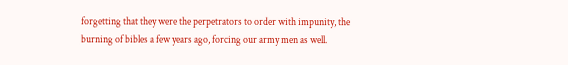forgetting that they were the perpetrators to order with impunity, the burning of bibles a few years ago, forcing our army men as well.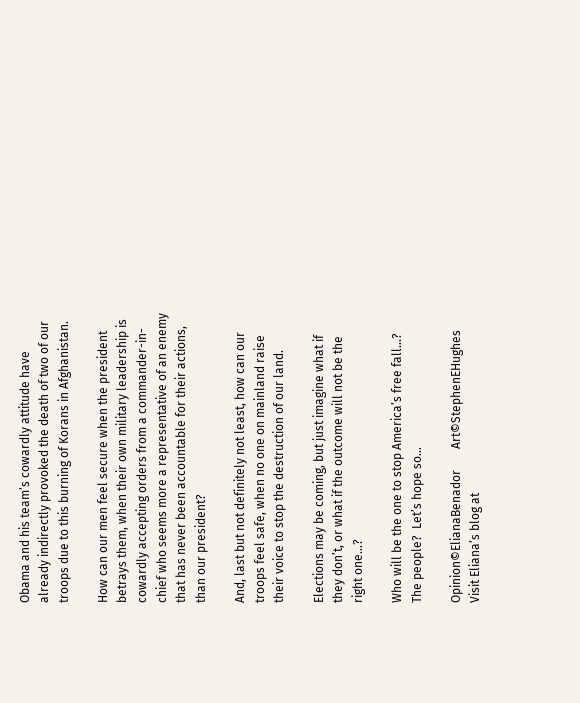Obama and his team’s cowardly attitude have already indirectly provoked the death of two of our troops due to this burning of Korans in Afghanistan.

How can our men feel secure when the president betrays them, when their own military leadership is cowardly accepting orders from a commander-in-chief who seems more a representative of an enemy that has never been accountable for their actions, than our president?

And, last but not definitely not least, how can our troops feel safe, when no one on mainland raise their voice to stop the destruction of our land.

Elections may be coming, but just imagine what if they don’t, or what if the outcome will not be the right one…?

Who will be the one to stop America’s free fall…?  The people?  Let’s hope so…

Opinion©ElianaBenador       Art©StephenEHughes
Visit Eliana’s blog at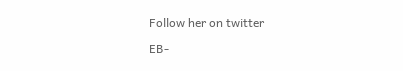Follow her on twitter

EB-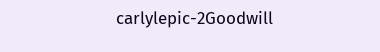carlylepic-2Goodwill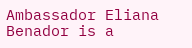Ambassador Eliana Benador is a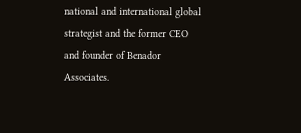national and international global strategist and the former CEO and founder of Benador Associates.